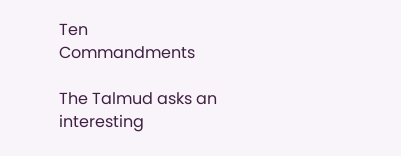Ten Commandments

The Talmud asks an interesting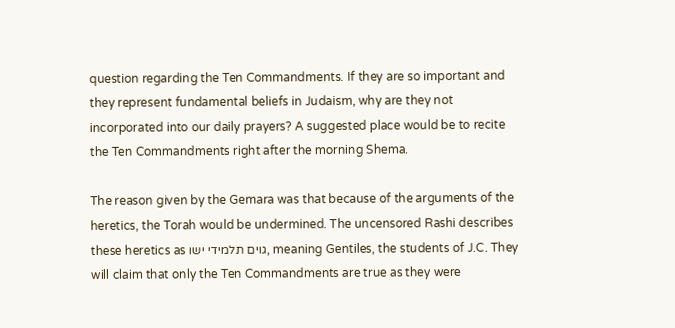question regarding the Ten Commandments. If they are so important and they represent fundamental beliefs in Judaism, why are they not incorporated into our daily prayers? A suggested place would be to recite the Ten Commandments right after the morning Shema.

The reason given by the Gemara was that because of the arguments of the heretics, the Torah would be undermined. The uncensored Rashi describes these heretics as גוים תלמידי ישו, meaning Gentiles, the students of J.C. They will claim that only the Ten Commandments are true as they were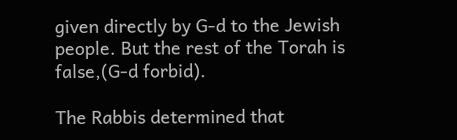given directly by G-d to the Jewish people. But the rest of the Torah is false,(G-d forbid).

The Rabbis determined that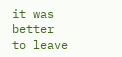it was better to leave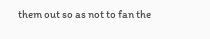them out so as not to fan the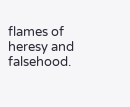flames of heresy and falsehood.